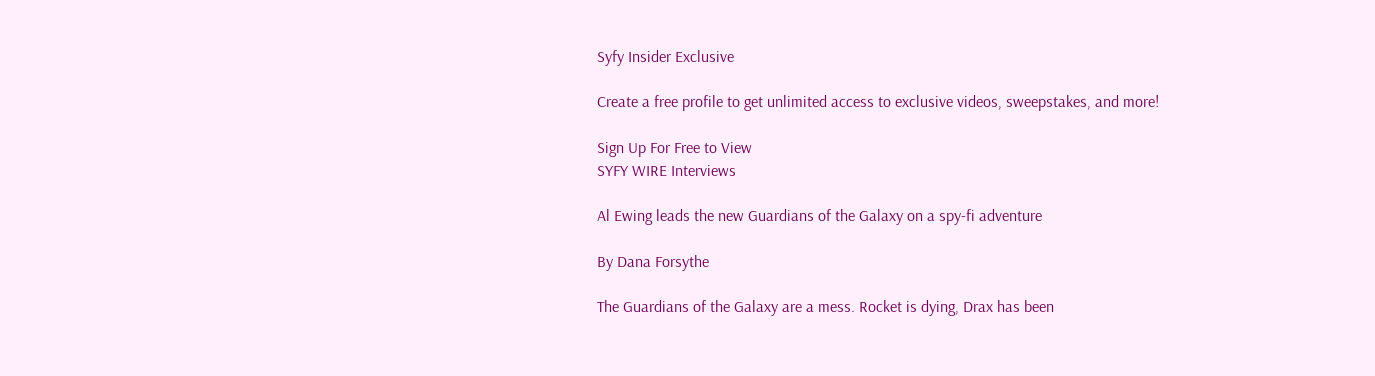Syfy Insider Exclusive

Create a free profile to get unlimited access to exclusive videos, sweepstakes, and more!

Sign Up For Free to View
SYFY WIRE Interviews

Al Ewing leads the new Guardians of the Galaxy on a spy-fi adventure

By Dana Forsythe

The Guardians of the Galaxy are a mess. Rocket is dying, Drax has been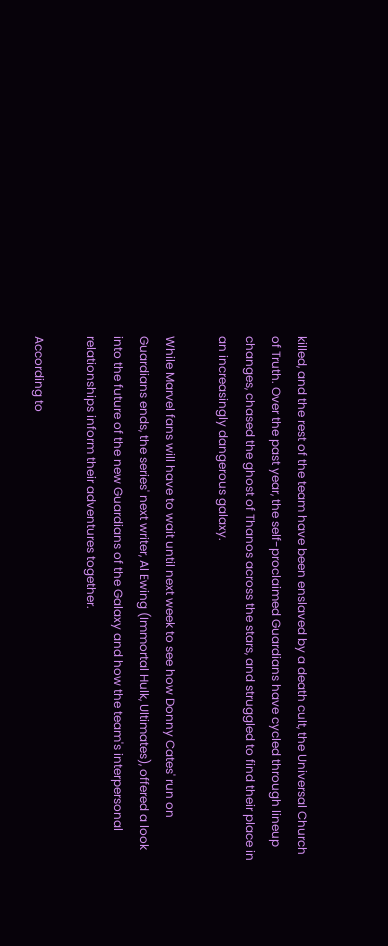killed, and the rest of the team have been enslaved by a death cult, the Universal Church of Truth. Over the past year, the self-proclaimed Guardians have cycled through lineup changes, chased the ghost of Thanos across the stars, and struggled to find their place in an increasingly dangerous galaxy.

While Marvel fans will have to wait until next week to see how Donny Cates' run on Guardians ends, the series' next writer, Al Ewing (Immortal Hulk, Ultimates), offered a look into the future of the new Guardians of the Galaxy and how the team's interpersonal relationships inform their adventures together.

According to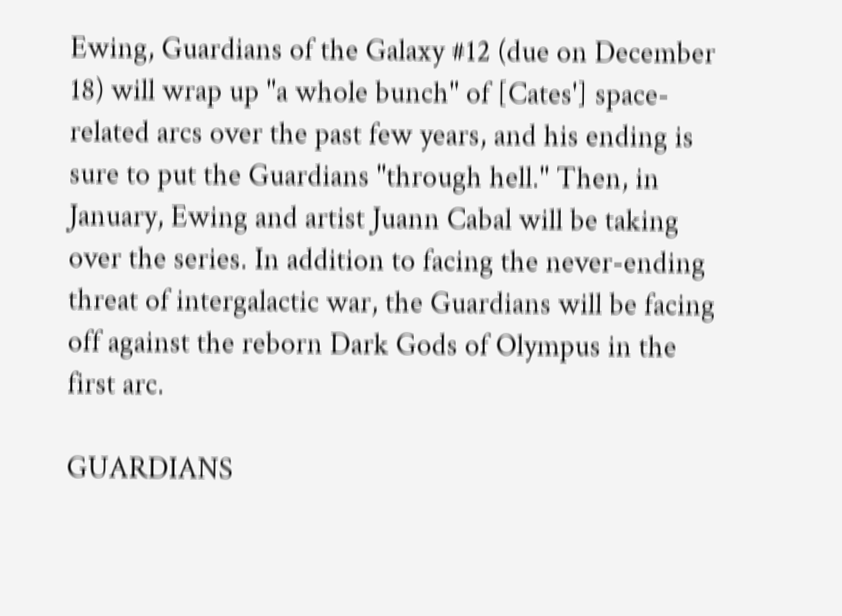Ewing, Guardians of the Galaxy #12 (due on December 18) will wrap up "a whole bunch" of [Cates'] space-related arcs over the past few years, and his ending is sure to put the Guardians "through hell." Then, in January, Ewing and artist Juann Cabal will be taking over the series. In addition to facing the never-ending threat of intergalactic war, the Guardians will be facing off against the reborn Dark Gods of Olympus in the first arc.

GUARDIANS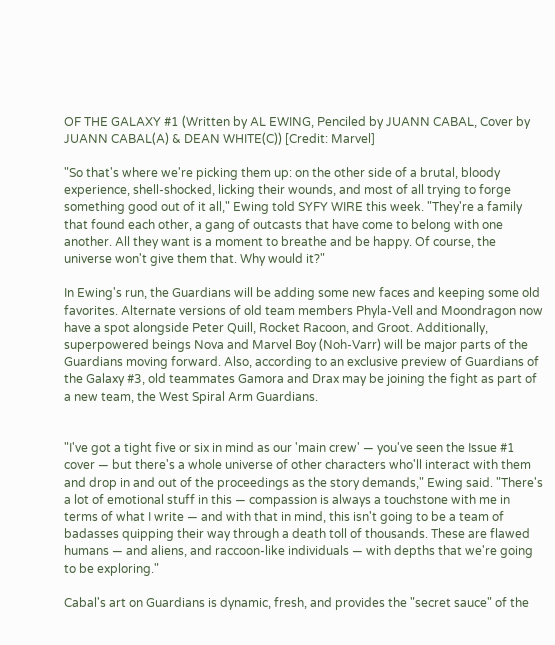OF THE GALAXY #1 (Written by AL EWING, Penciled by JUANN CABAL, Cover by JUANN CABAL(A) & DEAN WHITE(C)) [Credit: Marvel]

"So that's where we're picking them up: on the other side of a brutal, bloody experience, shell-shocked, licking their wounds, and most of all trying to forge something good out of it all," Ewing told SYFY WIRE this week. "They're a family that found each other, a gang of outcasts that have come to belong with one another. All they want is a moment to breathe and be happy. Of course, the universe won't give them that. Why would it?"

In Ewing's run, the Guardians will be adding some new faces and keeping some old favorites. Alternate versions of old team members Phyla-Vell and Moondragon now have a spot alongside Peter Quill, Rocket Racoon, and Groot. Additionally, superpowered beings Nova and Marvel Boy (Noh-Varr) will be major parts of the Guardians moving forward. Also, according to an exclusive preview of Guardians of the Galaxy #3, old teammates Gamora and Drax may be joining the fight as part of a new team, the West Spiral Arm Guardians.


"I've got a tight five or six in mind as our 'main crew' — you've seen the Issue #1 cover — but there's a whole universe of other characters who'll interact with them and drop in and out of the proceedings as the story demands," Ewing said. "There's a lot of emotional stuff in this — compassion is always a touchstone with me in terms of what I write — and with that in mind, this isn't going to be a team of badasses quipping their way through a death toll of thousands. These are flawed humans — and aliens, and raccoon-like individuals — with depths that we're going to be exploring."

Cabal's art on Guardians is dynamic, fresh, and provides the "secret sauce" of the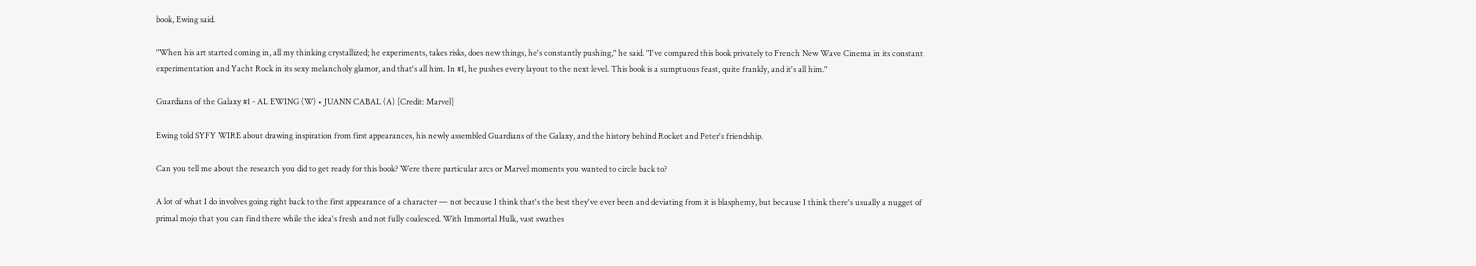book, Ewing said.

"When his art started coming in, all my thinking crystallized; he experiments, takes risks, does new things, he's constantly pushing," he said. "I've compared this book privately to French New Wave Cinema in its constant experimentation and Yacht Rock in its sexy melancholy glamor, and that's all him. In #1, he pushes every layout to the next level. This book is a sumptuous feast, quite frankly, and it's all him."

Guardians of the Galaxy #1 - AL EWING (W) • JUANN CABAL (A) [Credit: Marvel]

Ewing told SYFY WIRE about drawing inspiration from first appearances, his newly assembled Guardians of the Galaxy, and the history behind Rocket and Peter's friendship.

Can you tell me about the research you did to get ready for this book? Were there particular arcs or Marvel moments you wanted to circle back to?

A lot of what I do involves going right back to the first appearance of a character — not because I think that's the best they've ever been and deviating from it is blasphemy, but because I think there's usually a nugget of primal mojo that you can find there while the idea's fresh and not fully coalesced. With Immortal Hulk, vast swathes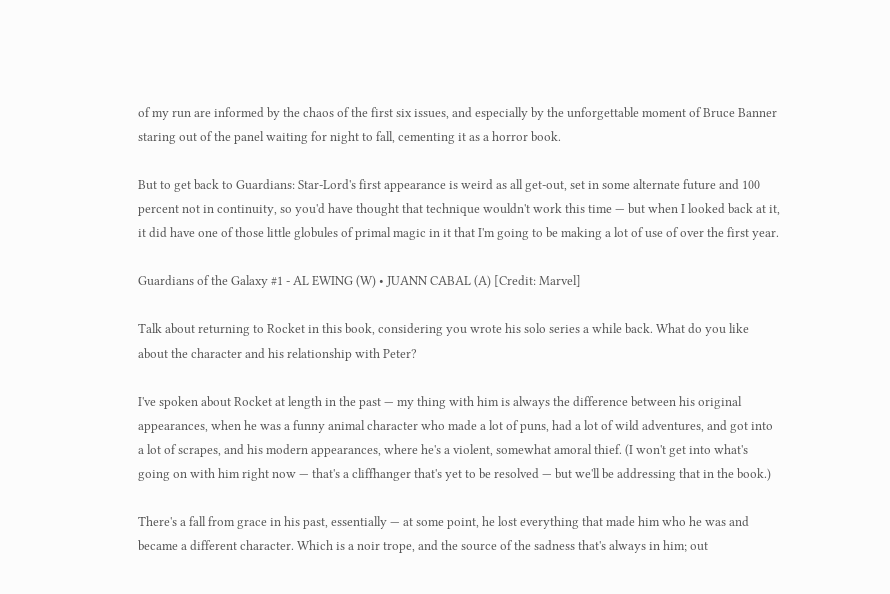of my run are informed by the chaos of the first six issues, and especially by the unforgettable moment of Bruce Banner staring out of the panel waiting for night to fall, cementing it as a horror book.

But to get back to Guardians: Star-Lord's first appearance is weird as all get-out, set in some alternate future and 100 percent not in continuity, so you'd have thought that technique wouldn't work this time — but when I looked back at it, it did have one of those little globules of primal magic in it that I'm going to be making a lot of use of over the first year.

Guardians of the Galaxy #1 - AL EWING (W) • JUANN CABAL (A) [Credit: Marvel]

Talk about returning to Rocket in this book, considering you wrote his solo series a while back. What do you like about the character and his relationship with Peter?

I've spoken about Rocket at length in the past — my thing with him is always the difference between his original appearances, when he was a funny animal character who made a lot of puns, had a lot of wild adventures, and got into a lot of scrapes, and his modern appearances, where he's a violent, somewhat amoral thief. (I won't get into what's going on with him right now — that's a cliffhanger that's yet to be resolved — but we'll be addressing that in the book.)

There's a fall from grace in his past, essentially — at some point, he lost everything that made him who he was and became a different character. Which is a noir trope, and the source of the sadness that's always in him; out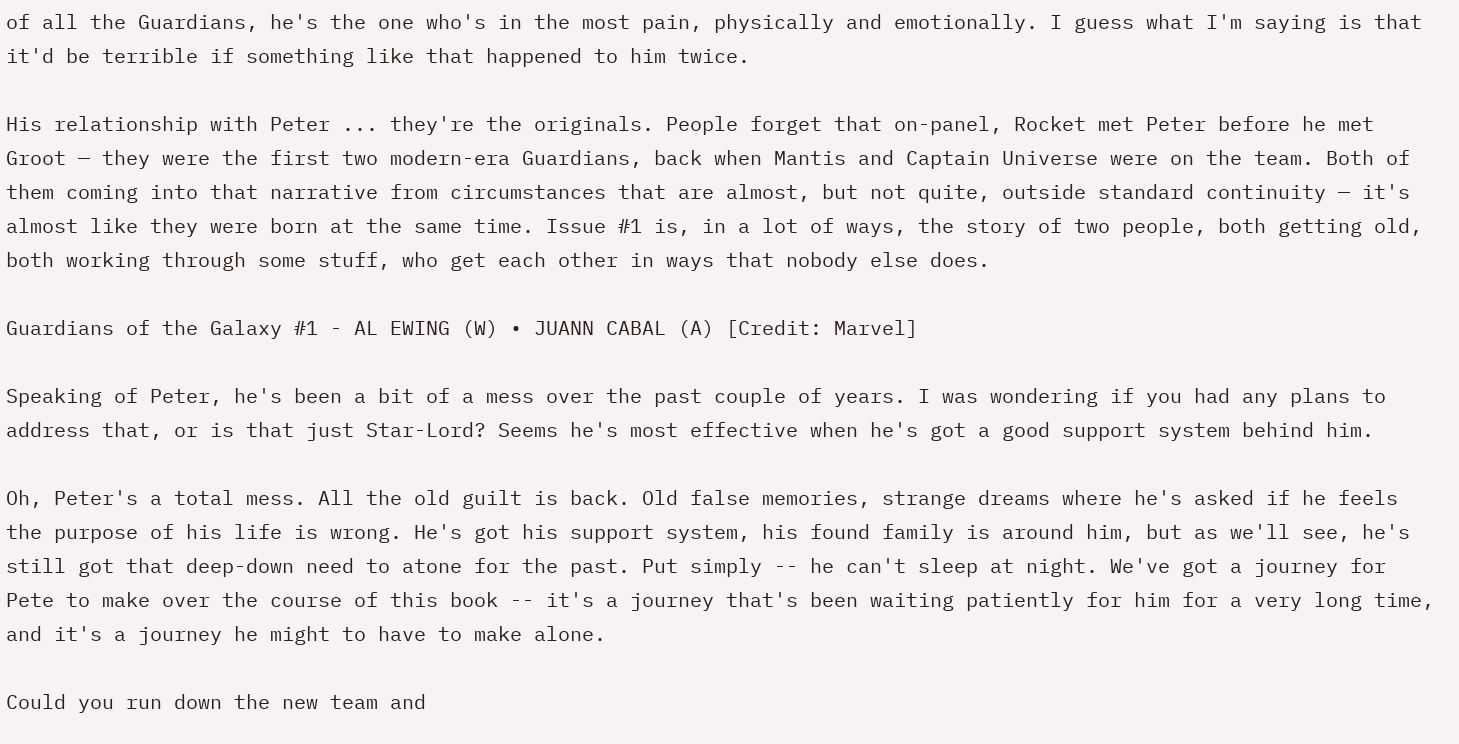of all the Guardians, he's the one who's in the most pain, physically and emotionally. I guess what I'm saying is that it'd be terrible if something like that happened to him twice.

His relationship with Peter ... they're the originals. People forget that on-panel, Rocket met Peter before he met Groot — they were the first two modern-era Guardians, back when Mantis and Captain Universe were on the team. Both of them coming into that narrative from circumstances that are almost, but not quite, outside standard continuity — it's almost like they were born at the same time. Issue #1 is, in a lot of ways, the story of two people, both getting old, both working through some stuff, who get each other in ways that nobody else does.

Guardians of the Galaxy #1 - AL EWING (W) • JUANN CABAL (A) [Credit: Marvel]

Speaking of Peter, he's been a bit of a mess over the past couple of years. I was wondering if you had any plans to address that, or is that just Star-Lord? Seems he's most effective when he's got a good support system behind him.

Oh, Peter's a total mess. All the old guilt is back. Old false memories, strange dreams where he's asked if he feels the purpose of his life is wrong. He's got his support system, his found family is around him, but as we'll see, he's still got that deep-down need to atone for the past. Put simply -- he can't sleep at night. We've got a journey for Pete to make over the course of this book -- it's a journey that's been waiting patiently for him for a very long time, and it's a journey he might to have to make alone.

Could you run down the new team and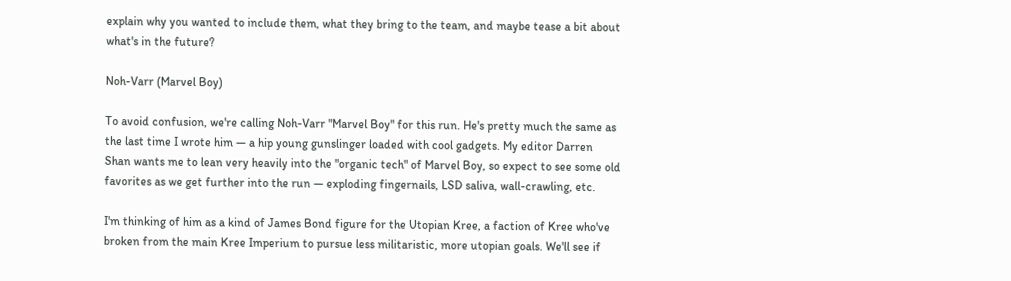explain why you wanted to include them, what they bring to the team, and maybe tease a bit about what's in the future?

Noh-Varr (Marvel Boy)

To avoid confusion, we're calling Noh-Varr "Marvel Boy" for this run. He's pretty much the same as the last time I wrote him — a hip young gunslinger loaded with cool gadgets. My editor Darren Shan wants me to lean very heavily into the "organic tech" of Marvel Boy, so expect to see some old favorites as we get further into the run — exploding fingernails, LSD saliva, wall-crawling, etc.

I'm thinking of him as a kind of James Bond figure for the Utopian Kree, a faction of Kree who've broken from the main Kree Imperium to pursue less militaristic, more utopian goals. We'll see if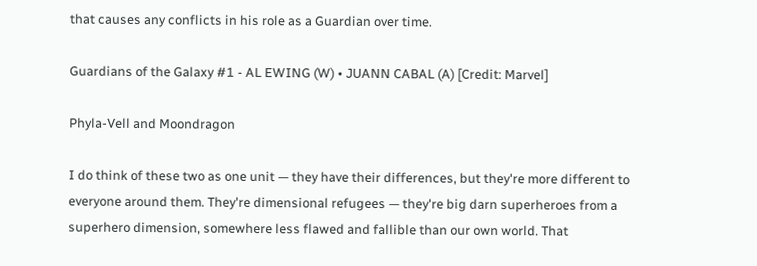that causes any conflicts in his role as a Guardian over time.

Guardians of the Galaxy #1 - AL EWING (W) • JUANN CABAL (A) [Credit: Marvel]

Phyla-Vell and Moondragon

I do think of these two as one unit — they have their differences, but they're more different to everyone around them. They're dimensional refugees — they're big darn superheroes from a superhero dimension, somewhere less flawed and fallible than our own world. That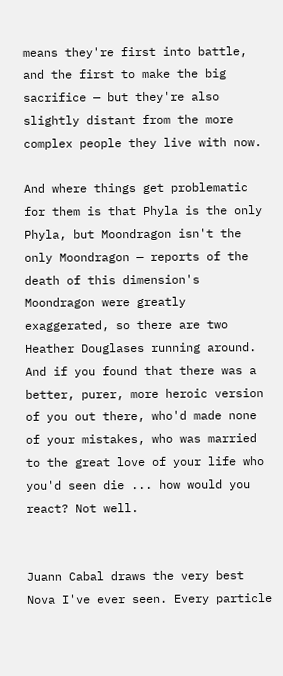means they're first into battle, and the first to make the big sacrifice — but they're also slightly distant from the more complex people they live with now.

And where things get problematic for them is that Phyla is the only Phyla, but Moondragon isn't the only Moondragon — reports of the death of this dimension's Moondragon were greatly exaggerated, so there are two Heather Douglases running around. And if you found that there was a better, purer, more heroic version of you out there, who'd made none of your mistakes, who was married to the great love of your life who you'd seen die ... how would you react? Not well.


Juann Cabal draws the very best Nova I've ever seen. Every particle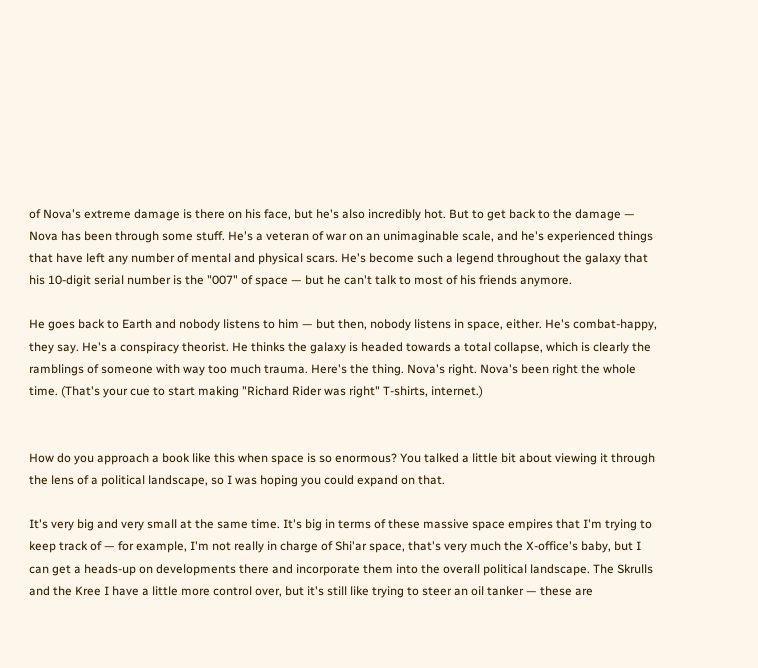of Nova's extreme damage is there on his face, but he's also incredibly hot. But to get back to the damage — Nova has been through some stuff. He's a veteran of war on an unimaginable scale, and he's experienced things that have left any number of mental and physical scars. He's become such a legend throughout the galaxy that his 10-digit serial number is the "007" of space — but he can't talk to most of his friends anymore.

He goes back to Earth and nobody listens to him — but then, nobody listens in space, either. He's combat-happy, they say. He's a conspiracy theorist. He thinks the galaxy is headed towards a total collapse, which is clearly the ramblings of someone with way too much trauma. Here's the thing. Nova's right. Nova's been right the whole time. (That's your cue to start making "Richard Rider was right" T-shirts, internet.)


How do you approach a book like this when space is so enormous? You talked a little bit about viewing it through the lens of a political landscape, so I was hoping you could expand on that.

It's very big and very small at the same time. It's big in terms of these massive space empires that I'm trying to keep track of — for example, I'm not really in charge of Shi'ar space, that's very much the X-office's baby, but I can get a heads-up on developments there and incorporate them into the overall political landscape. The Skrulls and the Kree I have a little more control over, but it's still like trying to steer an oil tanker — these are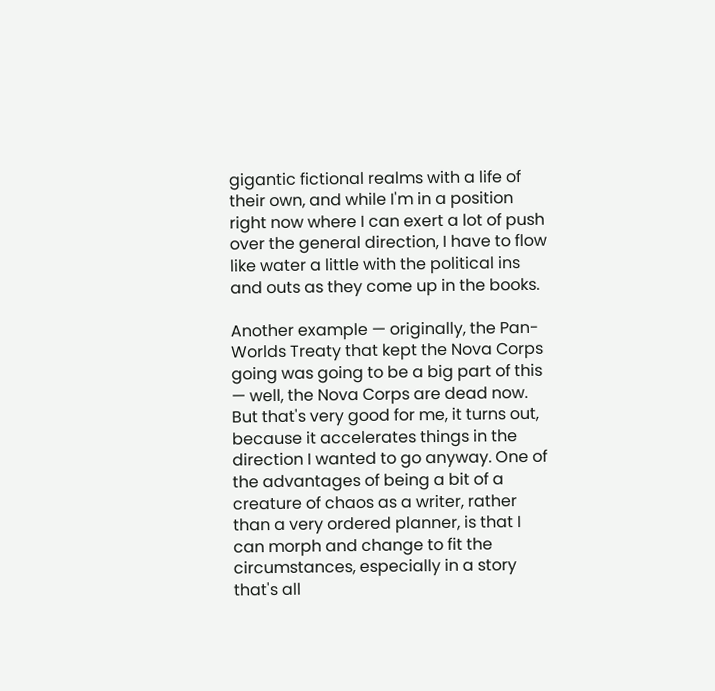gigantic fictional realms with a life of their own, and while I'm in a position right now where I can exert a lot of push over the general direction, I have to flow like water a little with the political ins and outs as they come up in the books.

Another example — originally, the Pan-Worlds Treaty that kept the Nova Corps going was going to be a big part of this — well, the Nova Corps are dead now. But that's very good for me, it turns out, because it accelerates things in the direction I wanted to go anyway. One of the advantages of being a bit of a creature of chaos as a writer, rather than a very ordered planner, is that I can morph and change to fit the circumstances, especially in a story that's all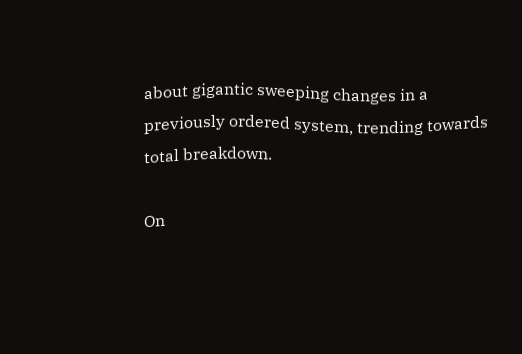about gigantic sweeping changes in a previously ordered system, trending towards total breakdown.

On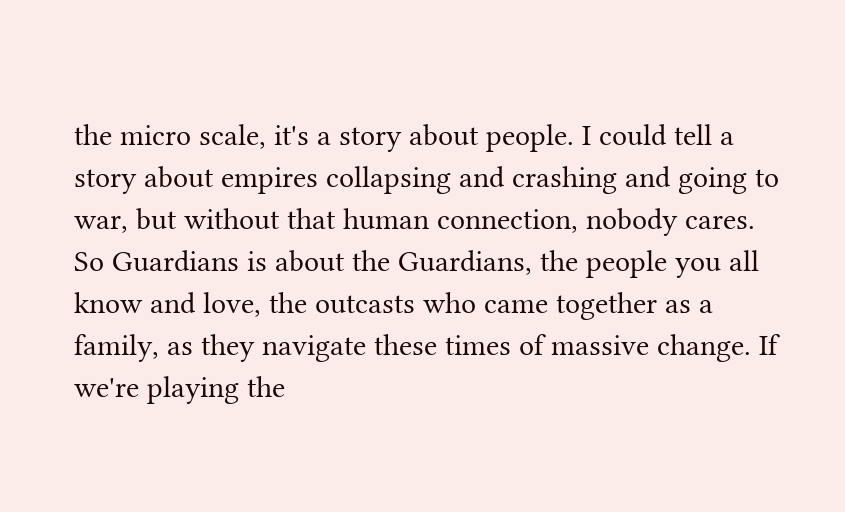the micro scale, it's a story about people. I could tell a story about empires collapsing and crashing and going to war, but without that human connection, nobody cares. So Guardians is about the Guardians, the people you all know and love, the outcasts who came together as a family, as they navigate these times of massive change. If we're playing the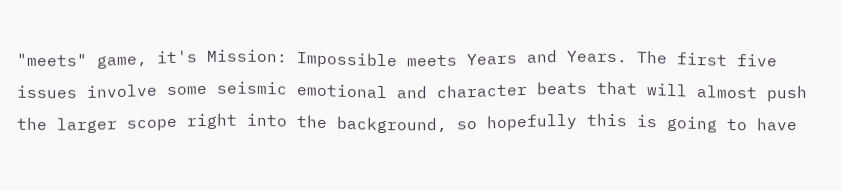"meets" game, it's Mission: Impossible meets Years and Years. The first five issues involve some seismic emotional and character beats that will almost push the larger scope right into the background, so hopefully this is going to have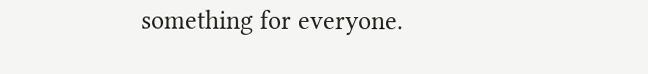something for everyone.